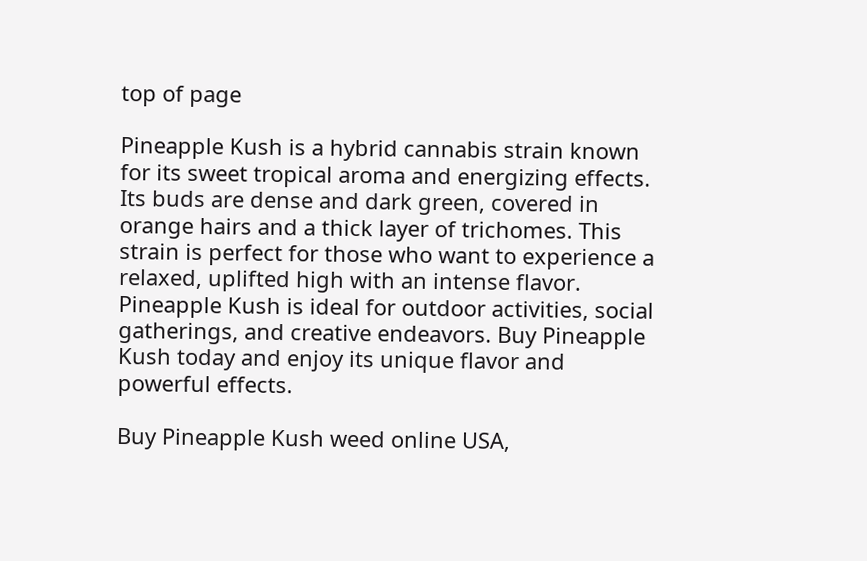top of page

Pineapple Kush is a hybrid cannabis strain known for its sweet tropical aroma and energizing effects. Its buds are dense and dark green, covered in orange hairs and a thick layer of trichomes. This strain is perfect for those who want to experience a relaxed, uplifted high with an intense flavor. Pineapple Kush is ideal for outdoor activities, social gatherings, and creative endeavors. Buy Pineapple Kush today and enjoy its unique flavor and powerful effects.

Buy Pineapple Kush weed online USA,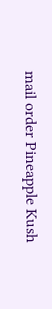mail order Pineapple Kush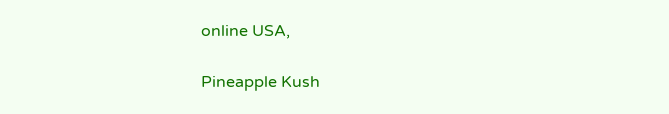online USA,

Pineapple Kush